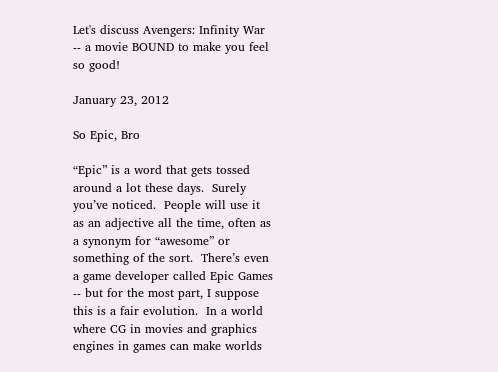Let's discuss Avengers: Infinity War -- a movie BOUND to make you feel so good!

January 23, 2012

So Epic, Bro

“Epic” is a word that gets tossed around a lot these days.  Surely you’ve noticed.  People will use it as an adjective all the time, often as a synonym for “awesome” or something of the sort.  There’s even a game developer called Epic Games -- but for the most part, I suppose this is a fair evolution.  In a world where CG in movies and graphics engines in games can make worlds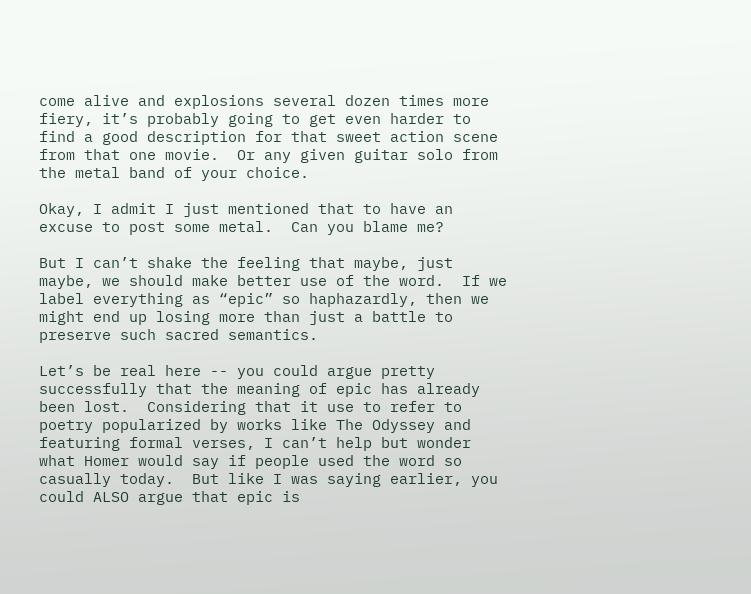come alive and explosions several dozen times more fiery, it’s probably going to get even harder to find a good description for that sweet action scene from that one movie.  Or any given guitar solo from the metal band of your choice.

Okay, I admit I just mentioned that to have an excuse to post some metal.  Can you blame me?

But I can’t shake the feeling that maybe, just maybe, we should make better use of the word.  If we label everything as “epic” so haphazardly, then we might end up losing more than just a battle to preserve such sacred semantics.

Let’s be real here -- you could argue pretty successfully that the meaning of epic has already been lost.  Considering that it use to refer to poetry popularized by works like The Odyssey and featuring formal verses, I can’t help but wonder what Homer would say if people used the word so casually today.  But like I was saying earlier, you could ALSO argue that epic is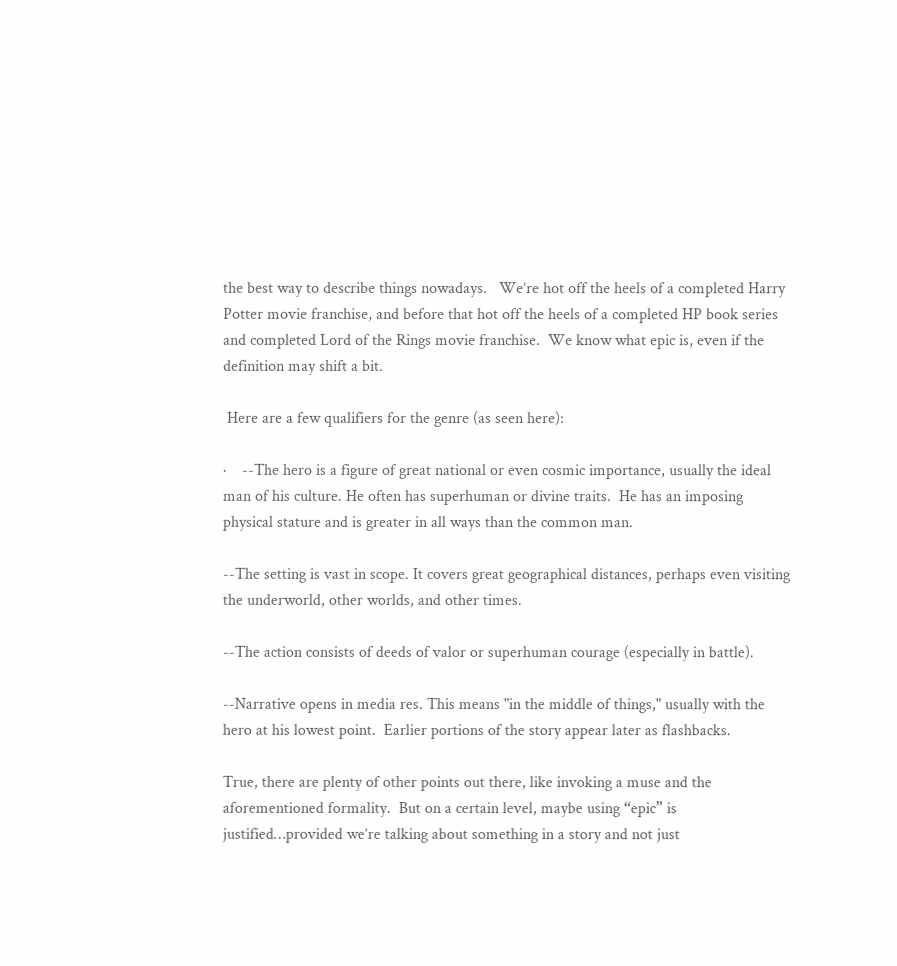the best way to describe things nowadays.   We’re hot off the heels of a completed Harry Potter movie franchise, and before that hot off the heels of a completed HP book series and completed Lord of the Rings movie franchise.  We know what epic is, even if the definition may shift a bit.

 Here are a few qualifiers for the genre (as seen here):

·    --The hero is a figure of great national or even cosmic importance, usually the ideal man of his culture. He often has superhuman or divine traits.  He has an imposing physical stature and is greater in all ways than the common man.

--The setting is vast in scope. It covers great geographical distances, perhaps even visiting the underworld, other worlds, and other times.

--The action consists of deeds of valor or superhuman courage (especially in battle).

--Narrative opens in media res. This means "in the middle of things," usually with the hero at his lowest point.  Earlier portions of the story appear later as flashbacks.

True, there are plenty of other points out there, like invoking a muse and the aforementioned formality.  But on a certain level, maybe using “epic” is justified…provided we’re talking about something in a story and not just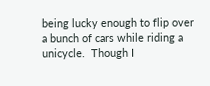being lucky enough to flip over a bunch of cars while riding a unicycle.  Though I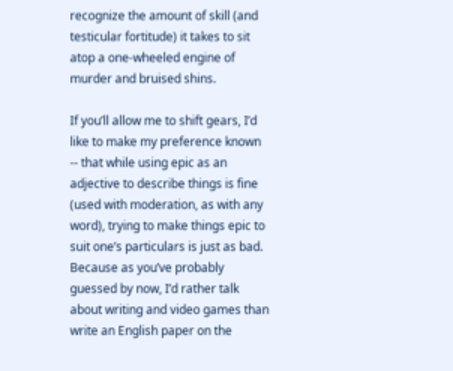recognize the amount of skill (and testicular fortitude) it takes to sit atop a one-wheeled engine of murder and bruised shins.

If you’ll allow me to shift gears, I’d like to make my preference known -- that while using epic as an adjective to describe things is fine (used with moderation, as with any word), trying to make things epic to suit one’s particulars is just as bad.  Because as you’ve probably guessed by now, I’d rather talk about writing and video games than write an English paper on the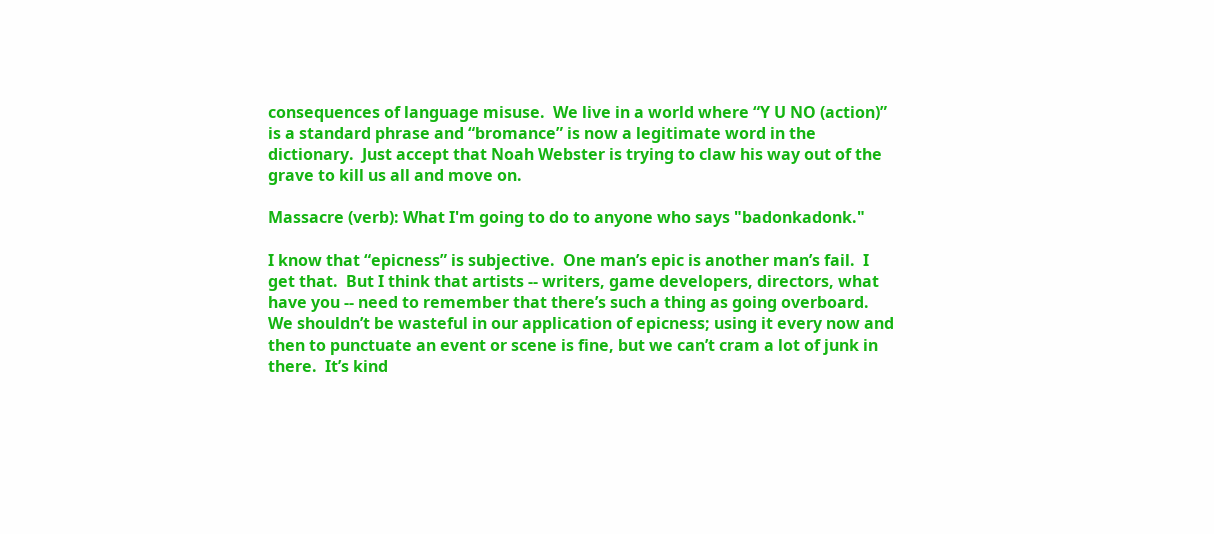consequences of language misuse.  We live in a world where “Y U NO (action)” is a standard phrase and “bromance” is now a legitimate word in the dictionary.  Just accept that Noah Webster is trying to claw his way out of the grave to kill us all and move on.

Massacre (verb): What I'm going to do to anyone who says "badonkadonk."

I know that “epicness” is subjective.  One man’s epic is another man’s fail.  I get that.  But I think that artists -- writers, game developers, directors, what have you -- need to remember that there’s such a thing as going overboard.  We shouldn’t be wasteful in our application of epicness; using it every now and then to punctuate an event or scene is fine, but we can’t cram a lot of junk in there.  It’s kind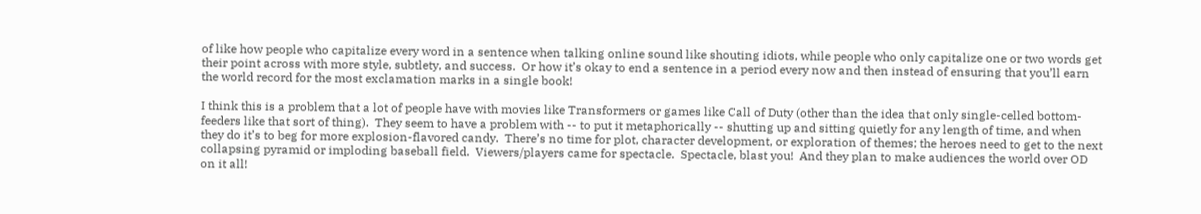of like how people who capitalize every word in a sentence when talking online sound like shouting idiots, while people who only capitalize one or two words get their point across with more style, subtlety, and success.  Or how it’s okay to end a sentence in a period every now and then instead of ensuring that you’ll earn the world record for the most exclamation marks in a single book!

I think this is a problem that a lot of people have with movies like Transformers or games like Call of Duty (other than the idea that only single-celled bottom-feeders like that sort of thing).  They seem to have a problem with -- to put it metaphorically -- shutting up and sitting quietly for any length of time, and when they do it’s to beg for more explosion-flavored candy.  There’s no time for plot, character development, or exploration of themes; the heroes need to get to the next collapsing pyramid or imploding baseball field.  Viewers/players came for spectacle.  Spectacle, blast you!  And they plan to make audiences the world over OD on it all!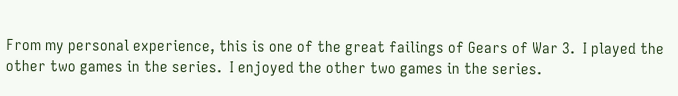From my personal experience, this is one of the great failings of Gears of War 3.  I played the other two games in the series.  I enjoyed the other two games in the series.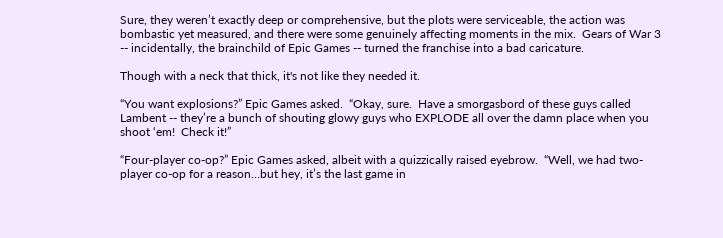Sure, they weren’t exactly deep or comprehensive, but the plots were serviceable, the action was bombastic yet measured, and there were some genuinely affecting moments in the mix.  Gears of War 3 -- incidentally, the brainchild of Epic Games -- turned the franchise into a bad caricature.

Though with a neck that thick, it's not like they needed it.

“You want explosions?” Epic Games asked.  “Okay, sure.  Have a smorgasbord of these guys called Lambent -- they’re a bunch of shouting glowy guys who EXPLODE all over the damn place when you shoot ‘em!  Check it!”

“Four-player co-op?” Epic Games asked, albeit with a quizzically raised eyebrow.  “Well, we had two-player co-op for a reason…but hey, it’s the last game in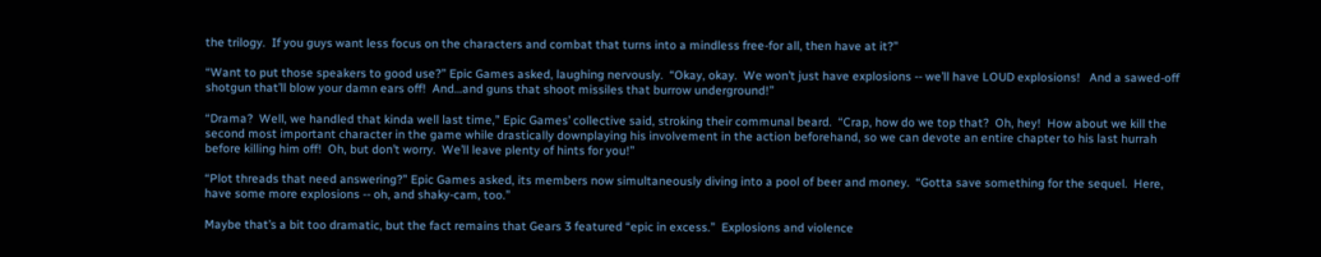the trilogy.  If you guys want less focus on the characters and combat that turns into a mindless free-for all, then have at it?”

“Want to put those speakers to good use?” Epic Games asked, laughing nervously.  “Okay, okay.  We won’t just have explosions -- we’ll have LOUD explosions!   And a sawed-off shotgun that’ll blow your damn ears off!  And…and guns that shoot missiles that burrow underground!”

“Drama?  Well, we handled that kinda well last time,” Epic Games’ collective said, stroking their communal beard.  “Crap, how do we top that?  Oh, hey!  How about we kill the second most important character in the game while drastically downplaying his involvement in the action beforehand, so we can devote an entire chapter to his last hurrah before killing him off!  Oh, but don’t worry.  We’ll leave plenty of hints for you!”

“Plot threads that need answering?” Epic Games asked, its members now simultaneously diving into a pool of beer and money.  “Gotta save something for the sequel.  Here, have some more explosions -- oh, and shaky-cam, too.”

Maybe that’s a bit too dramatic, but the fact remains that Gears 3 featured “epic in excess.”  Explosions and violence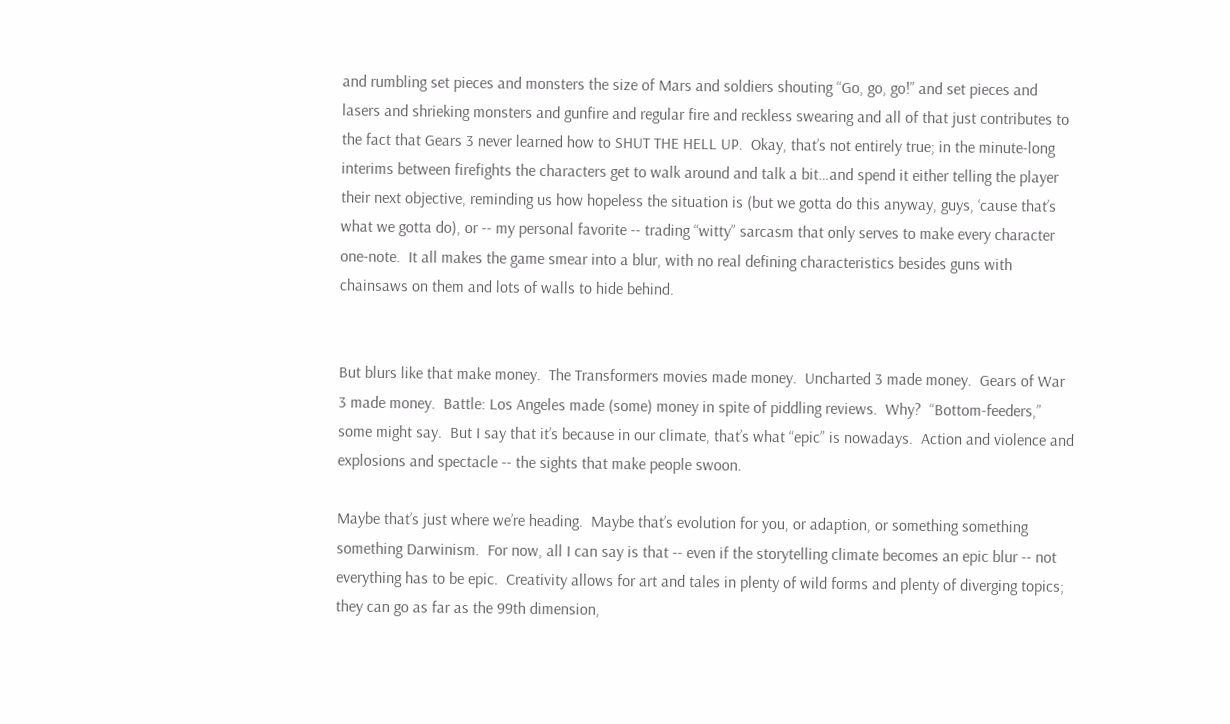and rumbling set pieces and monsters the size of Mars and soldiers shouting “Go, go, go!” and set pieces and lasers and shrieking monsters and gunfire and regular fire and reckless swearing and all of that just contributes to the fact that Gears 3 never learned how to SHUT THE HELL UP.  Okay, that’s not entirely true; in the minute-long interims between firefights the characters get to walk around and talk a bit…and spend it either telling the player their next objective, reminding us how hopeless the situation is (but we gotta do this anyway, guys, ‘cause that’s what we gotta do), or -- my personal favorite -- trading “witty” sarcasm that only serves to make every character one-note.  It all makes the game smear into a blur, with no real defining characteristics besides guns with chainsaws on them and lots of walls to hide behind.


But blurs like that make money.  The Transformers movies made money.  Uncharted 3 made money.  Gears of War 3 made money.  Battle: Los Angeles made (some) money in spite of piddling reviews.  Why?  “Bottom-feeders,” some might say.  But I say that it’s because in our climate, that’s what “epic” is nowadays.  Action and violence and explosions and spectacle -- the sights that make people swoon.

Maybe that’s just where we’re heading.  Maybe that’s evolution for you, or adaption, or something something something Darwinism.  For now, all I can say is that -- even if the storytelling climate becomes an epic blur -- not everything has to be epic.  Creativity allows for art and tales in plenty of wild forms and plenty of diverging topics; they can go as far as the 99th dimension,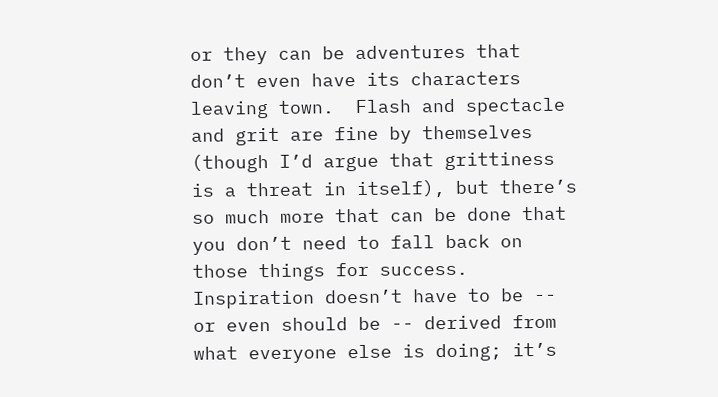or they can be adventures that don’t even have its characters leaving town.  Flash and spectacle and grit are fine by themselves (though I’d argue that grittiness is a threat in itself), but there’s so much more that can be done that you don’t need to fall back on those things for success.  Inspiration doesn’t have to be -- or even should be -- derived from what everyone else is doing; it’s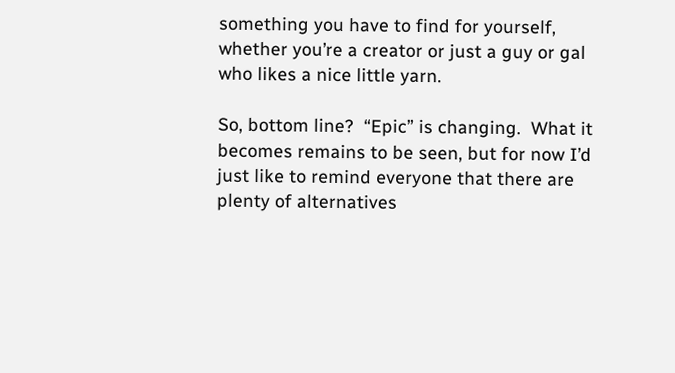something you have to find for yourself, whether you’re a creator or just a guy or gal who likes a nice little yarn.

So, bottom line?  “Epic” is changing.  What it becomes remains to be seen, but for now I’d just like to remind everyone that there are plenty of alternatives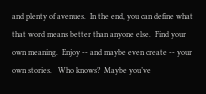and plenty of avenues.  In the end, you can define what that word means better than anyone else.  Find your own meaning.  Enjoy -- and maybe even create -- your own stories.   Who knows?  Maybe you’ve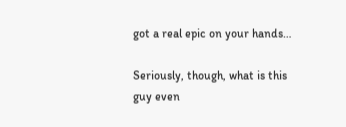got a real epic on your hands…

Seriously, though, what is this guy even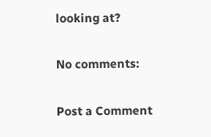looking at?

No comments:

Post a Comment